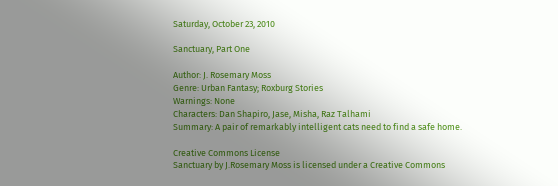Saturday, October 23, 2010

Sanctuary, Part One

Author: J. Rosemary Moss
Genre: Urban Fantasy; Roxburg Stories
Warnings: None
Characters: Dan Shapiro, Jase, Misha, Raz Talhami
Summary: A pair of remarkably intelligent cats need to find a safe home.

Creative Commons License
Sanctuary by J.Rosemary Moss is licensed under a Creative Commons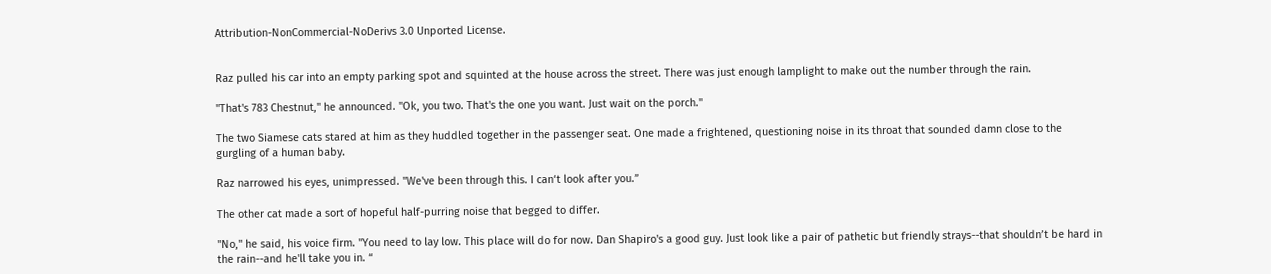Attribution-NonCommercial-NoDerivs 3.0 Unported License.


Raz pulled his car into an empty parking spot and squinted at the house across the street. There was just enough lamplight to make out the number through the rain.

"That's 783 Chestnut," he announced. "Ok, you two. That's the one you want. Just wait on the porch."

The two Siamese cats stared at him as they huddled together in the passenger seat. One made a frightened, questioning noise in its throat that sounded damn close to the gurgling of a human baby.

Raz narrowed his eyes, unimpressed. "We've been through this. I can‘t look after you.”

The other cat made a sort of hopeful half-purring noise that begged to differ.

"No," he said, his voice firm. "You need to lay low. This place will do for now. Dan Shapiro's a good guy. Just look like a pair of pathetic but friendly strays--that shouldn’t be hard in the rain--and he'll take you in. “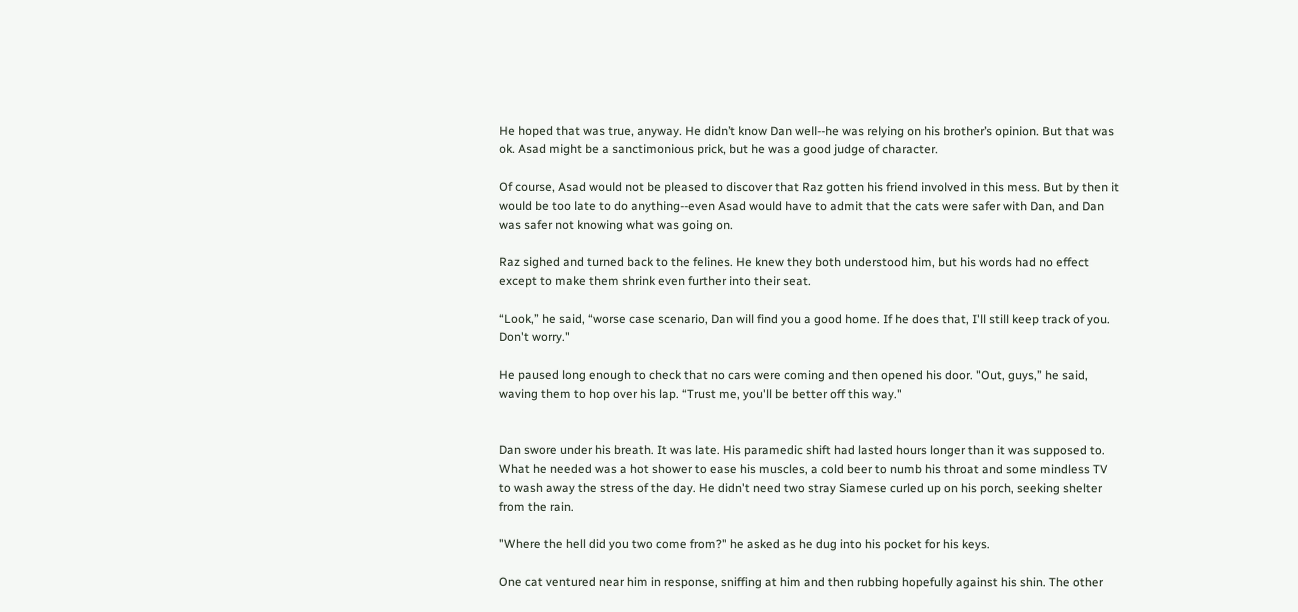He hoped that was true, anyway. He didn’t know Dan well--he was relying on his brother’s opinion. But that was ok. Asad might be a sanctimonious prick, but he was a good judge of character.

Of course, Asad would not be pleased to discover that Raz gotten his friend involved in this mess. But by then it would be too late to do anything--even Asad would have to admit that the cats were safer with Dan, and Dan was safer not knowing what was going on.

Raz sighed and turned back to the felines. He knew they both understood him, but his words had no effect except to make them shrink even further into their seat.

“Look,” he said, “worse case scenario, Dan will find you a good home. If he does that, I'll still keep track of you. Don't worry."

He paused long enough to check that no cars were coming and then opened his door. "Out, guys,” he said, waving them to hop over his lap. “Trust me, you'll be better off this way."


Dan swore under his breath. It was late. His paramedic shift had lasted hours longer than it was supposed to. What he needed was a hot shower to ease his muscles, a cold beer to numb his throat and some mindless TV to wash away the stress of the day. He didn't need two stray Siamese curled up on his porch, seeking shelter from the rain.

"Where the hell did you two come from?" he asked as he dug into his pocket for his keys.

One cat ventured near him in response, sniffing at him and then rubbing hopefully against his shin. The other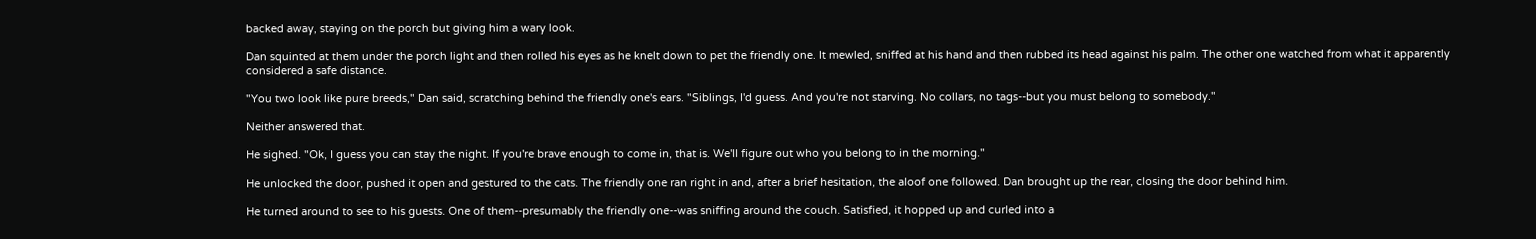backed away, staying on the porch but giving him a wary look.

Dan squinted at them under the porch light and then rolled his eyes as he knelt down to pet the friendly one. It mewled, sniffed at his hand and then rubbed its head against his palm. The other one watched from what it apparently considered a safe distance.

"You two look like pure breeds," Dan said, scratching behind the friendly one's ears. "Siblings, I'd guess. And you're not starving. No collars, no tags--but you must belong to somebody."

Neither answered that.

He sighed. "Ok, I guess you can stay the night. If you're brave enough to come in, that is. We'll figure out who you belong to in the morning."

He unlocked the door, pushed it open and gestured to the cats. The friendly one ran right in and, after a brief hesitation, the aloof one followed. Dan brought up the rear, closing the door behind him.

He turned around to see to his guests. One of them--presumably the friendly one--was sniffing around the couch. Satisfied, it hopped up and curled into a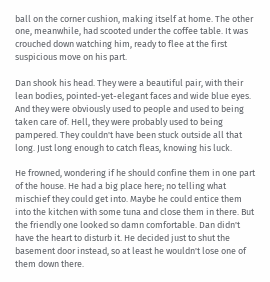ball on the corner cushion, making itself at home. The other one, meanwhile, had scooted under the coffee table. It was crouched down watching him, ready to flee at the first suspicious move on his part.

Dan shook his head. They were a beautiful pair, with their lean bodies, pointed-yet-elegant faces and wide blue eyes. And they were obviously used to people and used to being taken care of. Hell, they were probably used to being pampered. They couldn't have been stuck outside all that long. Just long enough to catch fleas, knowing his luck.

He frowned, wondering if he should confine them in one part of the house. He had a big place here; no telling what mischief they could get into. Maybe he could entice them into the kitchen with some tuna and close them in there. But the friendly one looked so damn comfortable. Dan didn't have the heart to disturb it. He decided just to shut the basement door instead, so at least he wouldn't lose one of them down there.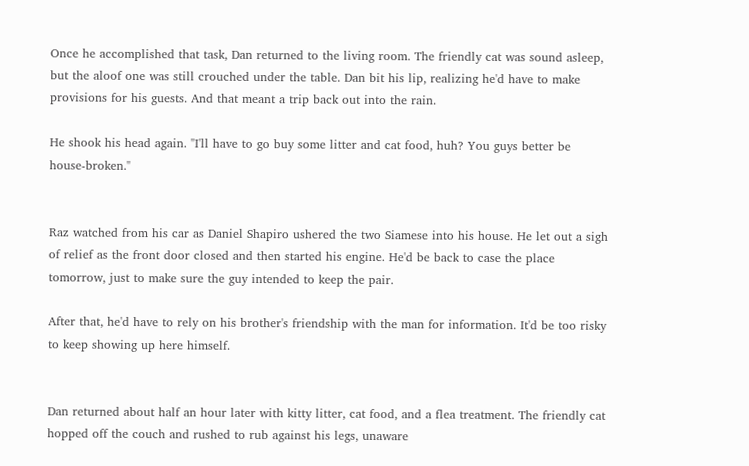Once he accomplished that task, Dan returned to the living room. The friendly cat was sound asleep, but the aloof one was still crouched under the table. Dan bit his lip, realizing he'd have to make provisions for his guests. And that meant a trip back out into the rain.

He shook his head again. "I'll have to go buy some litter and cat food, huh? You guys better be house-broken."


Raz watched from his car as Daniel Shapiro ushered the two Siamese into his house. He let out a sigh of relief as the front door closed and then started his engine. He'd be back to case the place tomorrow, just to make sure the guy intended to keep the pair.

After that, he'd have to rely on his brother's friendship with the man for information. It'd be too risky to keep showing up here himself.


Dan returned about half an hour later with kitty litter, cat food, and a flea treatment. The friendly cat hopped off the couch and rushed to rub against his legs, unaware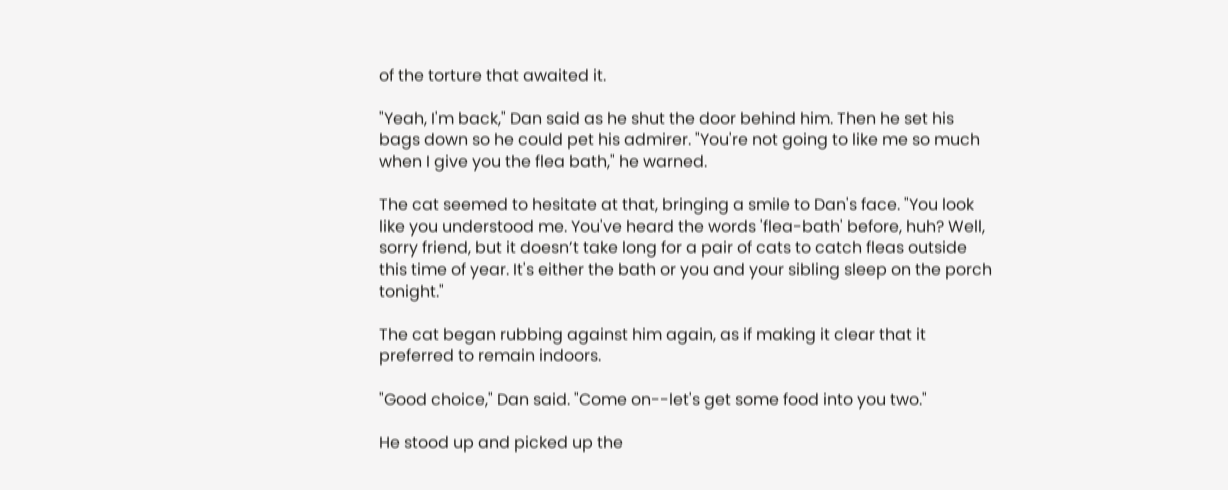of the torture that awaited it.

"Yeah, I'm back," Dan said as he shut the door behind him. Then he set his bags down so he could pet his admirer. "You're not going to like me so much when I give you the flea bath," he warned.

The cat seemed to hesitate at that, bringing a smile to Dan's face. "You look like you understood me. You've heard the words 'flea-bath' before, huh? Well, sorry friend, but it doesn’t take long for a pair of cats to catch fleas outside this time of year. It's either the bath or you and your sibling sleep on the porch tonight."

The cat began rubbing against him again, as if making it clear that it preferred to remain indoors.

"Good choice," Dan said. "Come on--let's get some food into you two."

He stood up and picked up the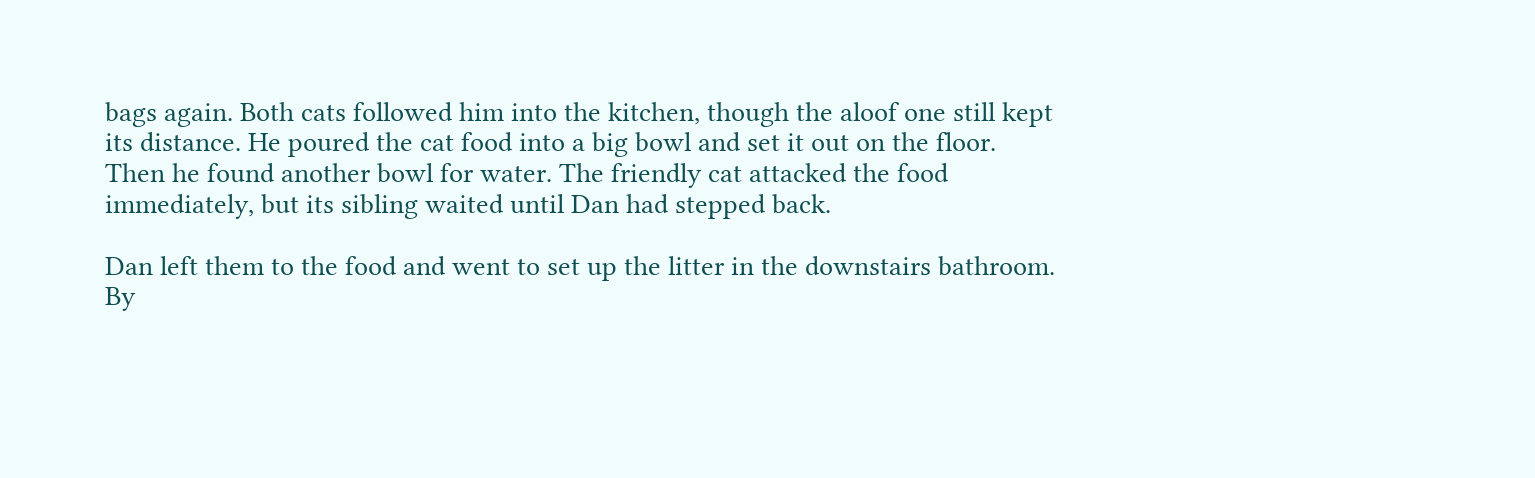bags again. Both cats followed him into the kitchen, though the aloof one still kept its distance. He poured the cat food into a big bowl and set it out on the floor. Then he found another bowl for water. The friendly cat attacked the food immediately, but its sibling waited until Dan had stepped back.

Dan left them to the food and went to set up the litter in the downstairs bathroom. By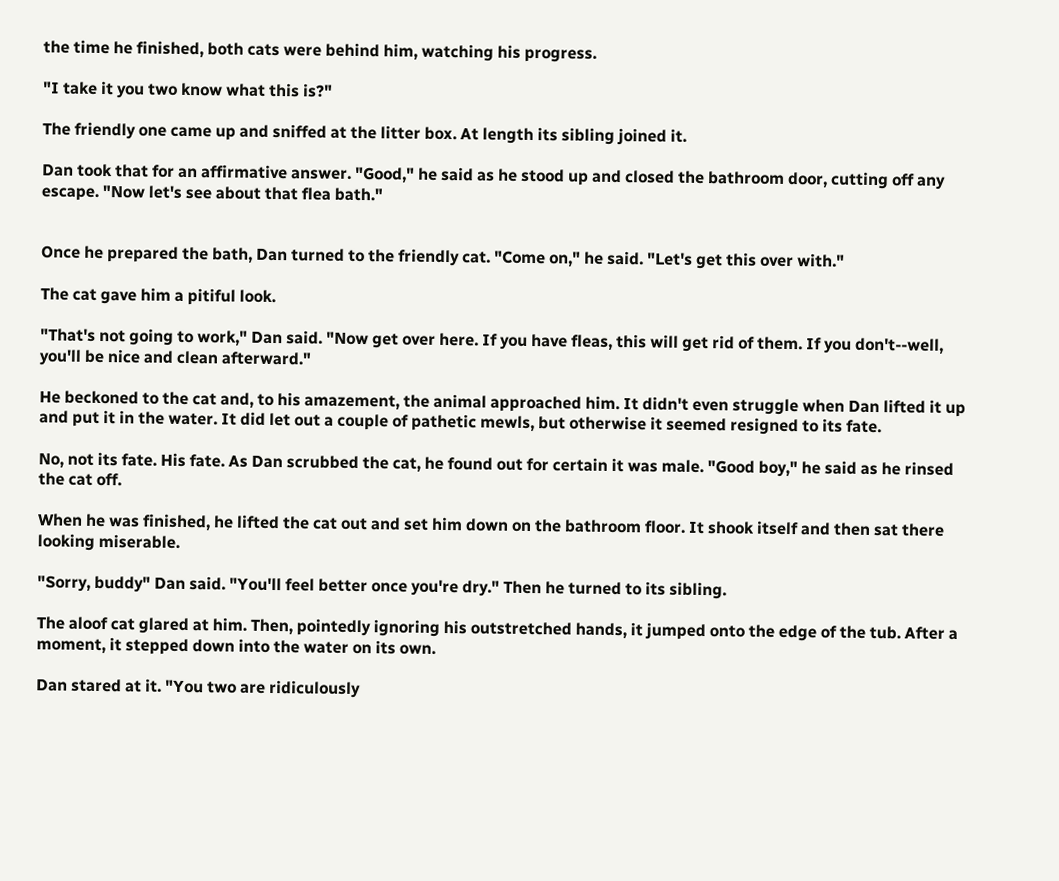the time he finished, both cats were behind him, watching his progress.

"I take it you two know what this is?"

The friendly one came up and sniffed at the litter box. At length its sibling joined it.

Dan took that for an affirmative answer. "Good," he said as he stood up and closed the bathroom door, cutting off any escape. "Now let's see about that flea bath."


Once he prepared the bath, Dan turned to the friendly cat. "Come on," he said. "Let's get this over with."

The cat gave him a pitiful look.

"That's not going to work," Dan said. "Now get over here. If you have fleas, this will get rid of them. If you don't--well, you'll be nice and clean afterward."

He beckoned to the cat and, to his amazement, the animal approached him. It didn't even struggle when Dan lifted it up and put it in the water. It did let out a couple of pathetic mewls, but otherwise it seemed resigned to its fate.

No, not its fate. His fate. As Dan scrubbed the cat, he found out for certain it was male. "Good boy," he said as he rinsed the cat off.

When he was finished, he lifted the cat out and set him down on the bathroom floor. It shook itself and then sat there looking miserable.

"Sorry, buddy" Dan said. "You'll feel better once you're dry." Then he turned to its sibling.

The aloof cat glared at him. Then, pointedly ignoring his outstretched hands, it jumped onto the edge of the tub. After a moment, it stepped down into the water on its own.

Dan stared at it. "You two are ridiculously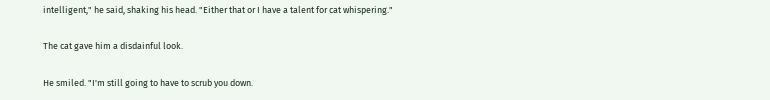intelligent," he said, shaking his head. "Either that or I have a talent for cat whispering."

The cat gave him a disdainful look.

He smiled. "I'm still going to have to scrub you down.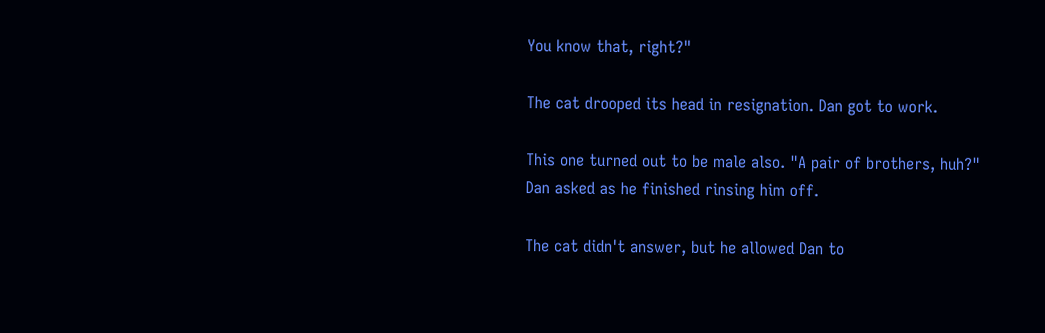You know that, right?"

The cat drooped its head in resignation. Dan got to work.

This one turned out to be male also. "A pair of brothers, huh?" Dan asked as he finished rinsing him off.

The cat didn't answer, but he allowed Dan to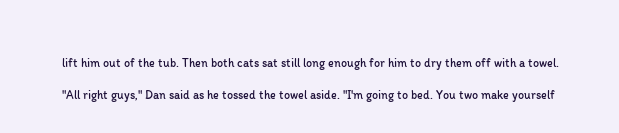lift him out of the tub. Then both cats sat still long enough for him to dry them off with a towel.

"All right guys," Dan said as he tossed the towel aside. "I'm going to bed. You two make yourself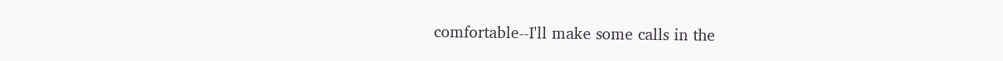comfortable--I'll make some calls in the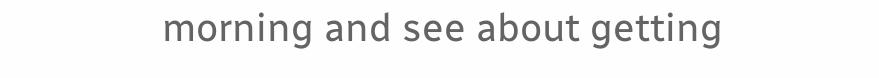morning and see about getting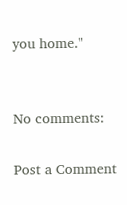you home."


No comments:

Post a Comment